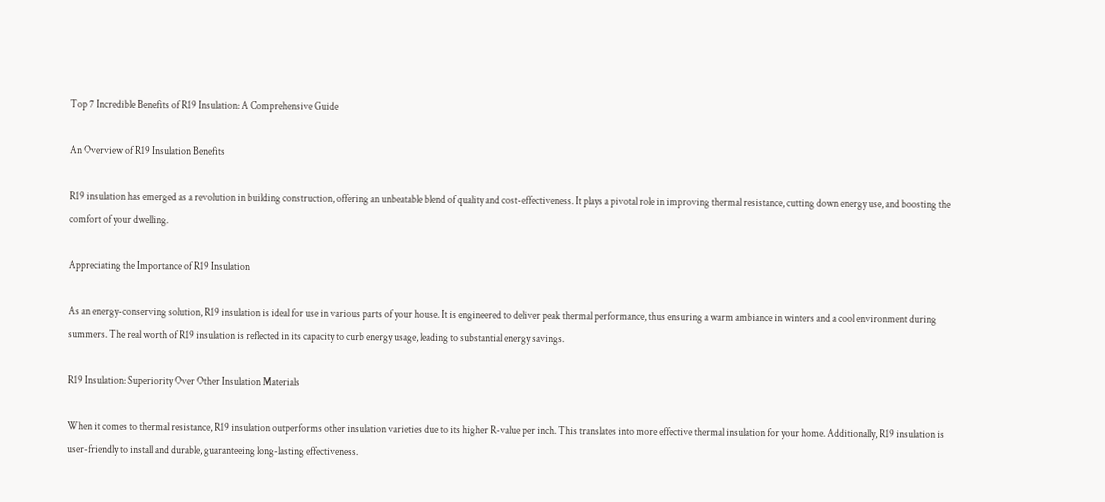Top 7 Incredible Benefits of R19 Insulation: A Comprehensive Guide

An Overview of R19 Insulation Benefits

R19 insulation has emerged as a revolution in building construction, offering an unbeatable blend of quality and cost-effectiveness. It plays a pivotal role in improving thermal resistance, cutting down energy use, and boosting the comfort of your dwelling.

Appreciating the Importance of R19 Insulation

As an energy-conserving solution, R19 insulation is ideal for use in various parts of your house. It is engineered to deliver peak thermal performance, thus ensuring a warm ambiance in winters and a cool environment during summers. The real worth of R19 insulation is reflected in its capacity to curb energy usage, leading to substantial energy savings.

R19 Insulation: Superiority Over Other Insulation Materials

When it comes to thermal resistance, R19 insulation outperforms other insulation varieties due to its higher R-value per inch. This translates into more effective thermal insulation for your home. Additionally, R19 insulation is user-friendly to install and durable, guaranteeing long-lasting effectiveness.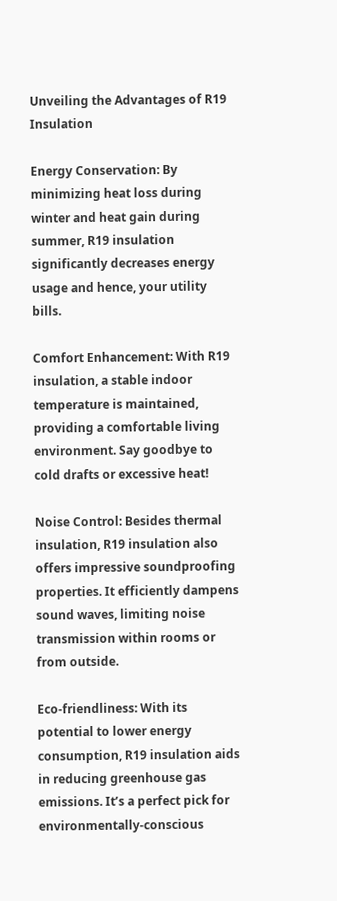Unveiling the Advantages of R19 Insulation

Energy Conservation: By minimizing heat loss during winter and heat gain during summer, R19 insulation significantly decreases energy usage and hence, your utility bills.

Comfort Enhancement: With R19 insulation, a stable indoor temperature is maintained, providing a comfortable living environment. Say goodbye to cold drafts or excessive heat!

Noise Control: Besides thermal insulation, R19 insulation also offers impressive soundproofing properties. It efficiently dampens sound waves, limiting noise transmission within rooms or from outside.

Eco-friendliness: With its potential to lower energy consumption, R19 insulation aids in reducing greenhouse gas emissions. It’s a perfect pick for environmentally-conscious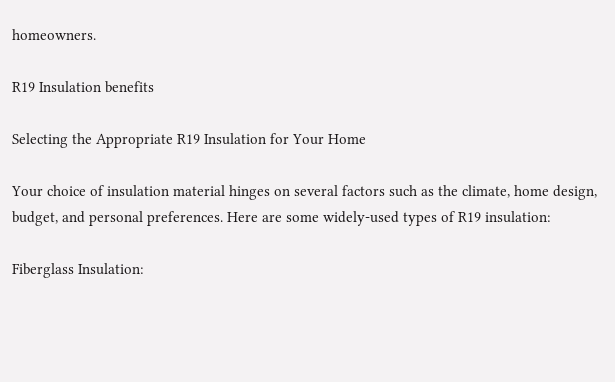homeowners.

R19 Insulation benefits

Selecting the Appropriate R19 Insulation for Your Home

Your choice of insulation material hinges on several factors such as the climate, home design, budget, and personal preferences. Here are some widely-used types of R19 insulation:

Fiberglass Insulation: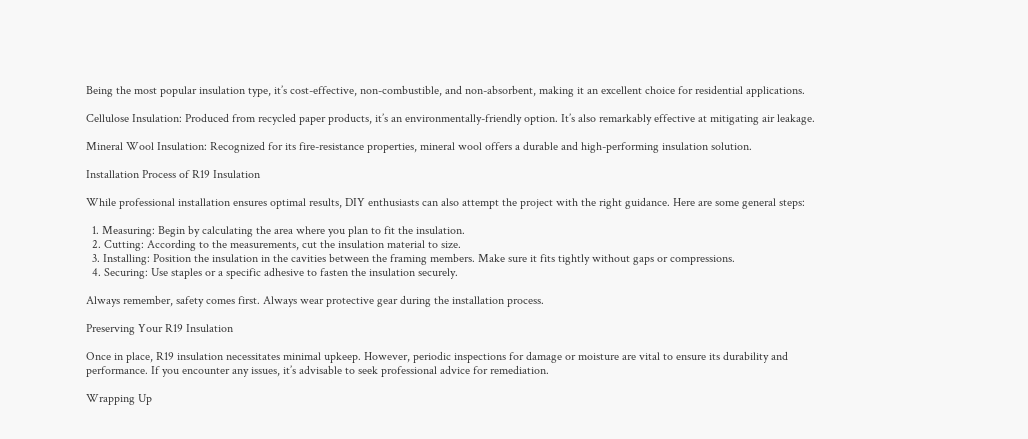Being the most popular insulation type, it’s cost-effective, non-combustible, and non-absorbent, making it an excellent choice for residential applications.

Cellulose Insulation: Produced from recycled paper products, it’s an environmentally-friendly option. It’s also remarkably effective at mitigating air leakage.

Mineral Wool Insulation: Recognized for its fire-resistance properties, mineral wool offers a durable and high-performing insulation solution.

Installation Process of R19 Insulation

While professional installation ensures optimal results, DIY enthusiasts can also attempt the project with the right guidance. Here are some general steps:

  1. Measuring: Begin by calculating the area where you plan to fit the insulation.
  2. Cutting: According to the measurements, cut the insulation material to size.
  3. Installing: Position the insulation in the cavities between the framing members. Make sure it fits tightly without gaps or compressions.
  4. Securing: Use staples or a specific adhesive to fasten the insulation securely.

Always remember, safety comes first. Always wear protective gear during the installation process.

Preserving Your R19 Insulation

Once in place, R19 insulation necessitates minimal upkeep. However, periodic inspections for damage or moisture are vital to ensure its durability and performance. If you encounter any issues, it’s advisable to seek professional advice for remediation.

Wrapping Up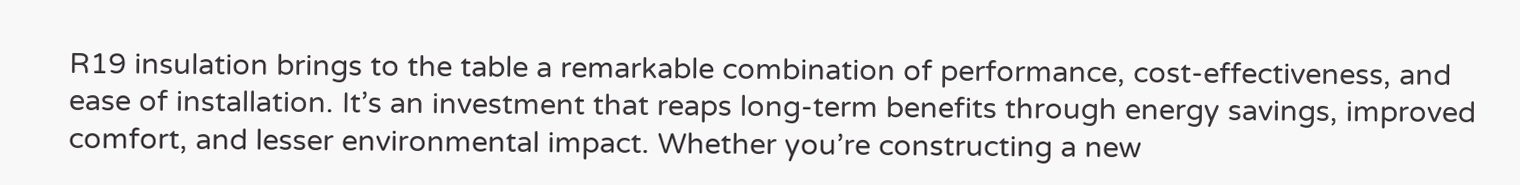R19 insulation brings to the table a remarkable combination of performance, cost-effectiveness, and ease of installation. It’s an investment that reaps long-term benefits through energy savings, improved comfort, and lesser environmental impact. Whether you’re constructing a new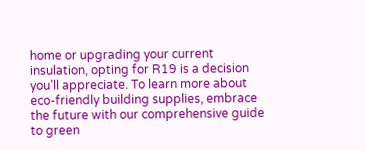home or upgrading your current insulation, opting for R19 is a decision you’ll appreciate. To learn more about eco-friendly building supplies, embrace the future with our comprehensive guide to green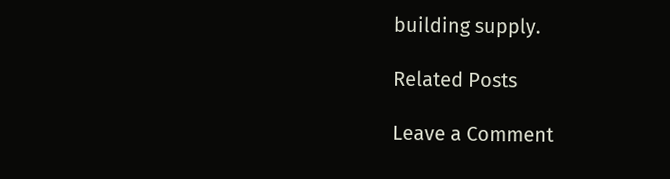building supply.

Related Posts

Leave a Comment